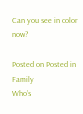Can you see in color now?

Posted on Posted in Family
Who’s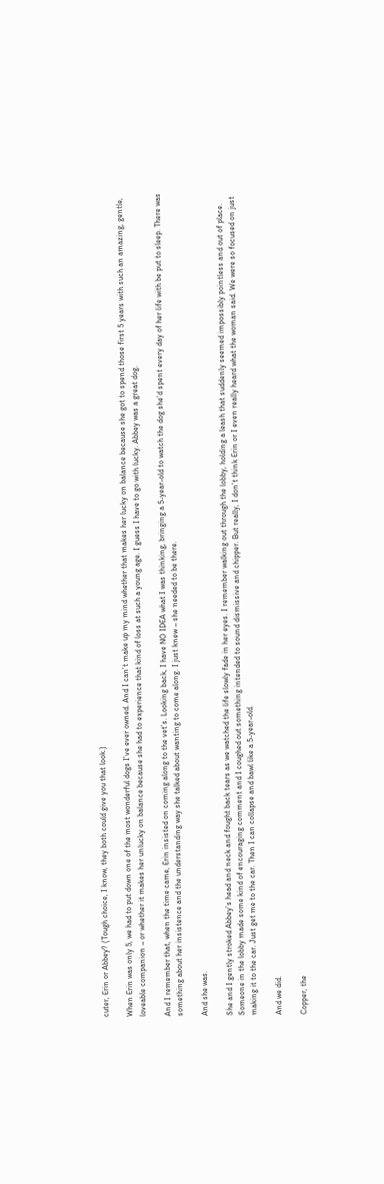cuter, Erin or Abbey? (Tough choice, I know, they both could give you that look.)

When Erin was only 5, we had to put down one of the most wonderful dogs I’ve ever owned. And I can’t make up my mind whether that makes her lucky on balance because she got to spend those first 5 years with such an amazing, gentle, loveable companion – or whether it makes her unlucky on balance because she had to experience that kind of loss at such a young age. I guess I have to go with lucky. Abbey was a great dog.

And I remember that, when the time came, Erin insisted on coming along to the vet’s. Looking back, I have NO IDEA what I was thinking, bringing a 5-year-old to watch the dog she’d spent every day of her life with be put to sleep. There was something about her insistence and the understanding way she talked about wanting to come along. I just knew – she needed to be there.

And she was.

She and I gently stroked Abbey’s head and neck and fought back tears as we watched the life slowly fade in her eyes. I remember walking out through the lobby, holding a leash that suddenly seemed impossibly pointless and out of place. Someone in the lobby made some kind of encouraging comment and I coughed out something intended to sound dismissive and chipper. But really, I don’t think Erin or I even really heard what the woman said. We were so focused on just making it to the car. Just get me to the car. Then I can collapse and bawl like a 5-year-old.

And we did.

Copper, the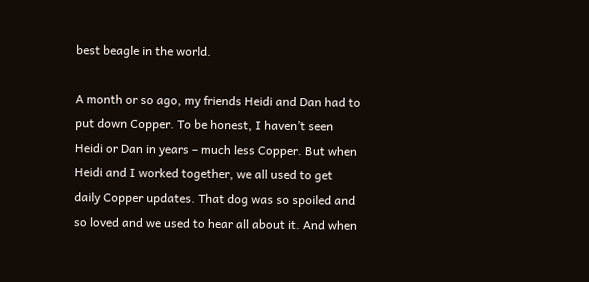best beagle in the world.

A month or so ago, my friends Heidi and Dan had to put down Copper. To be honest, I haven’t seen Heidi or Dan in years – much less Copper. But when Heidi and I worked together, we all used to get daily Copper updates. That dog was so spoiled and so loved and we used to hear all about it. And when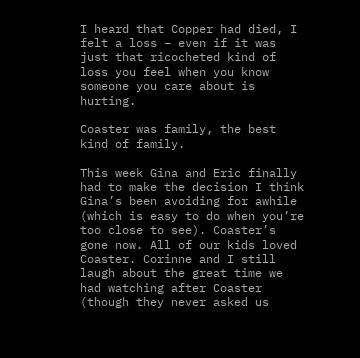I heard that Copper had died, I felt a loss – even if it was just that ricocheted kind of loss you feel when you know someone you care about is hurting.

Coaster was family, the best kind of family.

This week Gina and Eric finally had to make the decision I think Gina’s been avoiding for awhile (which is easy to do when you’re too close to see). Coaster’s gone now. All of our kids loved Coaster. Corinne and I still laugh about the great time we had watching after Coaster (though they never asked us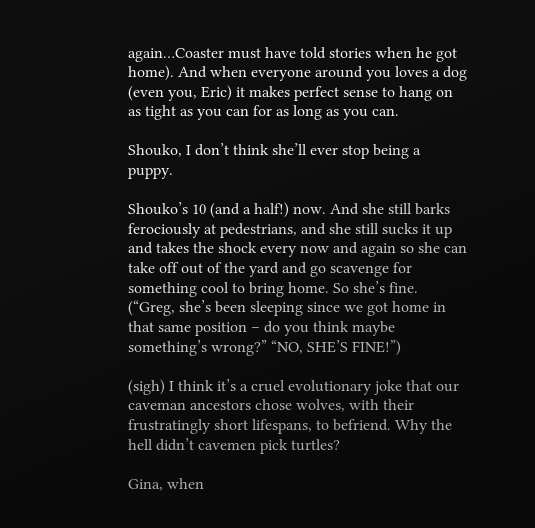again…Coaster must have told stories when he got home). And when everyone around you loves a dog (even you, Eric) it makes perfect sense to hang on as tight as you can for as long as you can.

Shouko, I don’t think she’ll ever stop being a puppy.

Shouko’s 10 (and a half!) now. And she still barks ferociously at pedestrians, and she still sucks it up and takes the shock every now and again so she can take off out of the yard and go scavenge for something cool to bring home. So she’s fine. (“Greg, she’s been sleeping since we got home in that same position – do you think maybe something’s wrong?” “NO, SHE’S FINE!”)

(sigh) I think it’s a cruel evolutionary joke that our caveman ancestors chose wolves, with their frustratingly short lifespans, to befriend. Why the hell didn’t cavemen pick turtles?

Gina, when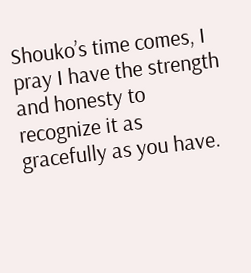Shouko’s time comes, I pray I have the strength and honesty to recognize it as gracefully as you have.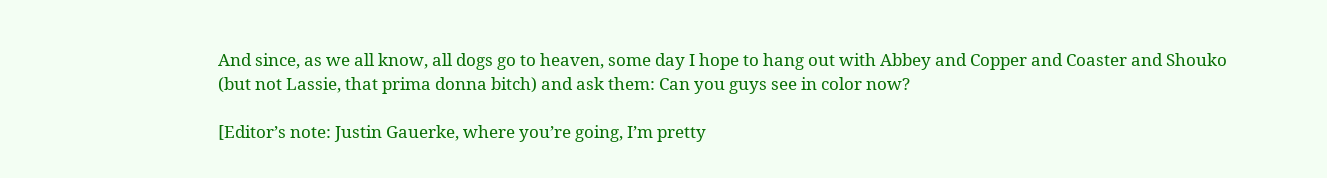And since, as we all know, all dogs go to heaven, some day I hope to hang out with Abbey and Copper and Coaster and Shouko (but not Lassie, that prima donna bitch) and ask them: Can you guys see in color now?

[Editor’s note: Justin Gauerke, where you’re going, I’m pretty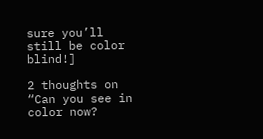sure you’ll still be color blind!]

2 thoughts on “Can you see in color now?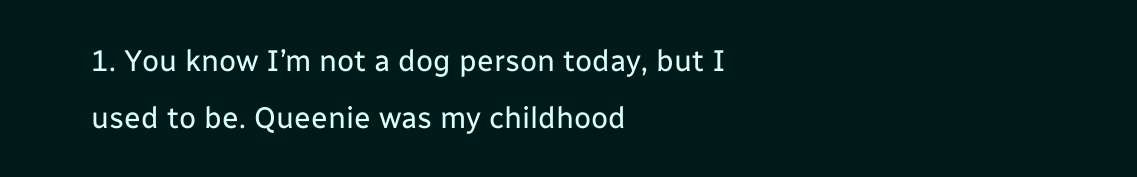1. You know I’m not a dog person today, but I used to be. Queenie was my childhood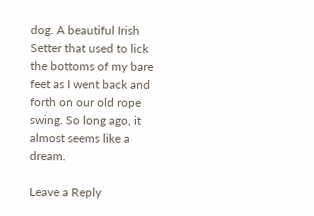dog. A beautiful Irish Setter that used to lick the bottoms of my bare feet as I went back and forth on our old rope swing. So long ago, it almost seems like a dream.

Leave a Reply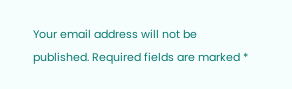Your email address will not be published. Required fields are marked *